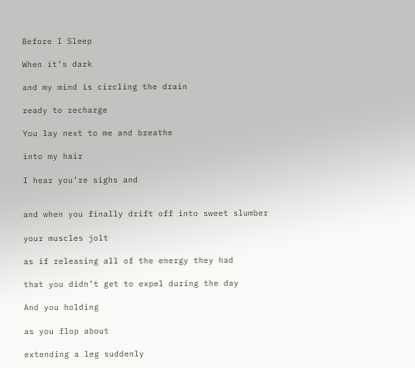Before I Sleep

When it’s dark

and my mind is circling the drain

ready to recharge

You lay next to me and breathe

into my hair

I hear you’re sighs and


and when you finally drift off into sweet slumber

your muscles jolt

as if releasing all of the energy they had

that you didn’t get to expel during the day

And you holding

as you flop about

extending a leg suddenly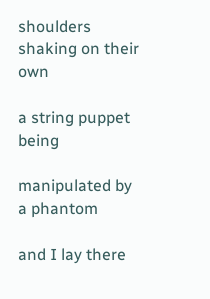shoulders shaking on their own

a string puppet being

manipulated by a phantom

and I lay there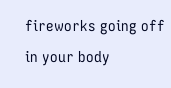fireworks going off in your body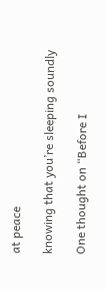at peace

knowing that you’re sleeping soundly

One thought on “Before I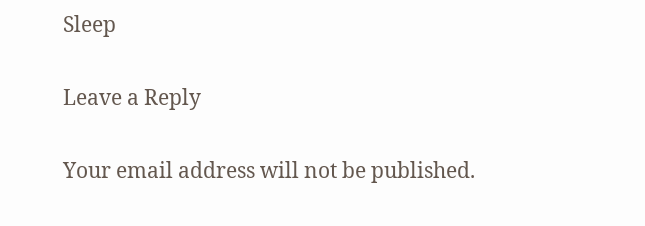Sleep

Leave a Reply

Your email address will not be published.